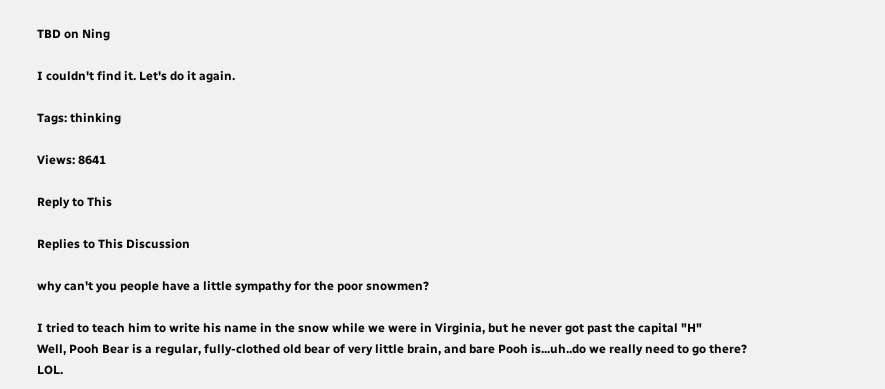TBD on Ning

I couldn't find it. Let's do it again.

Tags: thinking

Views: 8641

Reply to This

Replies to This Discussion

why can't you people have a little sympathy for the poor snowmen?

I tried to teach him to write his name in the snow while we were in Virginia, but he never got past the capital "H"
Well, Pooh Bear is a regular, fully-clothed old bear of very little brain, and bare Pooh is...uh..do we really need to go there? LOL.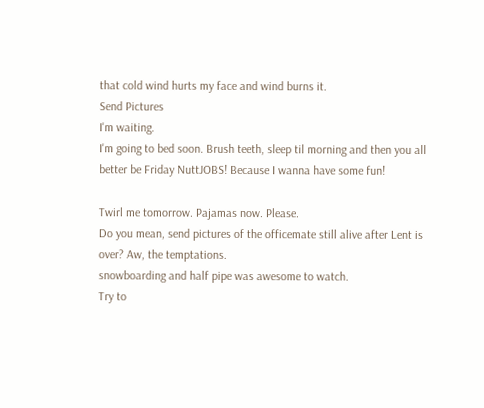that cold wind hurts my face and wind burns it.
Send Pictures
I'm waiting.
I'm going to bed soon. Brush teeth, sleep til morning and then you all better be Friday NuttJOBS! Because I wanna have some fun!

Twirl me tomorrow. Pajamas now. Please.
Do you mean, send pictures of the officemate still alive after Lent is over? Aw, the temptations.
snowboarding and half pipe was awesome to watch.
Try to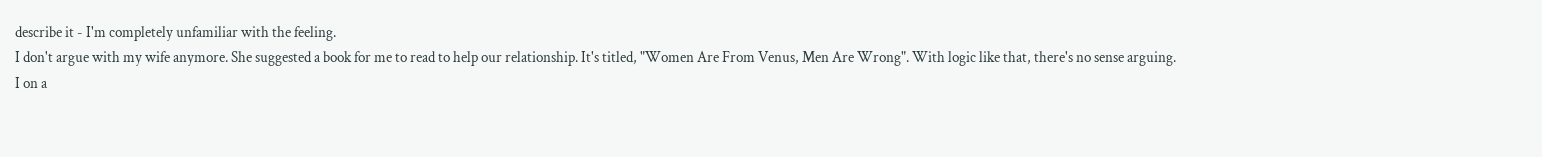describe it - I'm completely unfamiliar with the feeling.
I don't argue with my wife anymore. She suggested a book for me to read to help our relationship. It's titled, "Women Are From Venus, Men Are Wrong". With logic like that, there's no sense arguing.
I on a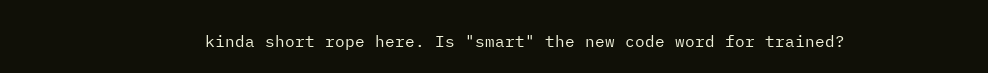kinda short rope here. Is "smart" the new code word for trained?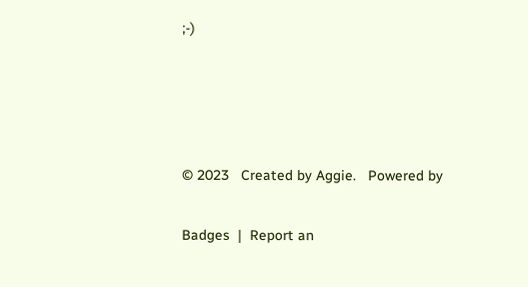;-)




© 2023   Created by Aggie.   Powered by

Badges  |  Report an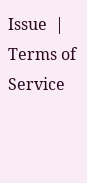Issue  |  Terms of Service